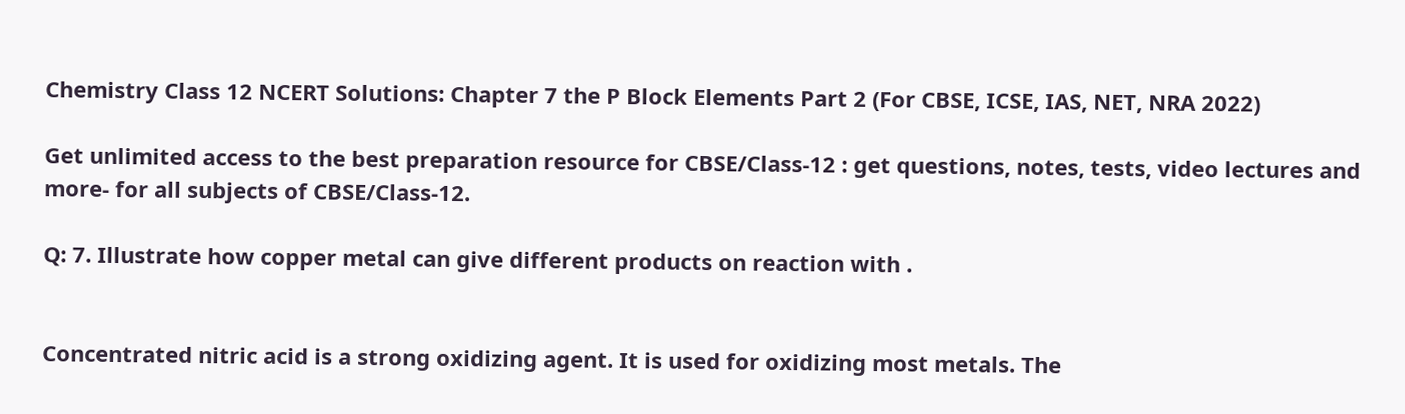Chemistry Class 12 NCERT Solutions: Chapter 7 the P Block Elements Part 2 (For CBSE, ICSE, IAS, NET, NRA 2022)

Get unlimited access to the best preparation resource for CBSE/Class-12 : get questions, notes, tests, video lectures and more- for all subjects of CBSE/Class-12.

Q: 7. Illustrate how copper metal can give different products on reaction with .


Concentrated nitric acid is a strong oxidizing agent. It is used for oxidizing most metals. The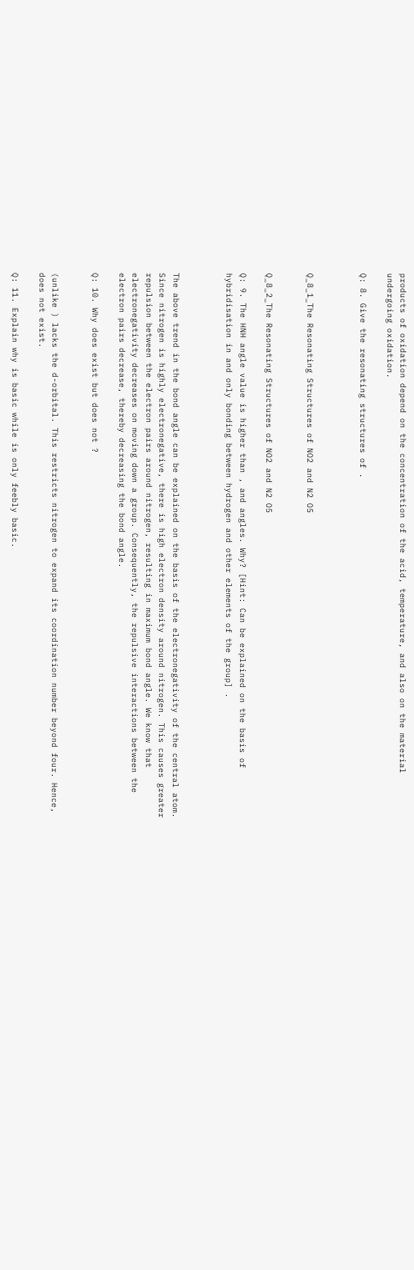products of oxidation depend on the concentration of the acid, temperature, and also on the material undergoing oxidation.

Q: 8. Give the resonating structures of .



Q_8_1_The Resonating Structures of NO2 and N2 O5


Q_8_2_The Resonating Structures of NO2 and N2 O5

Q: 9. The HNH angle value is higher than , and angles. Why? [Hint: Can be explained on the basis of hybridisation in and only bonding between hydrogen and other elements of the group] .



The above trend in the bond angle can be explained on the basis of the electronegativity of the central atom. Since nitrogen is highly electronegative, there is high electron density around nitrogen. This causes greater repulsion between the electron pairs around nitrogen, resulting in maximum bond angle. We know that electronegativity decreases on moving down a group. Consequently, the repulsive interactions between the electron pairs decrease, thereby decreasing the bond angle.

Q: 10. Why does exist but does not ?


(unlike ) lacks the d-orbital. This restricts nitrogen to expand its coordination number beyond four. Hence, does not exist.

Q: 11. Explain why is basic while is only feebly basic.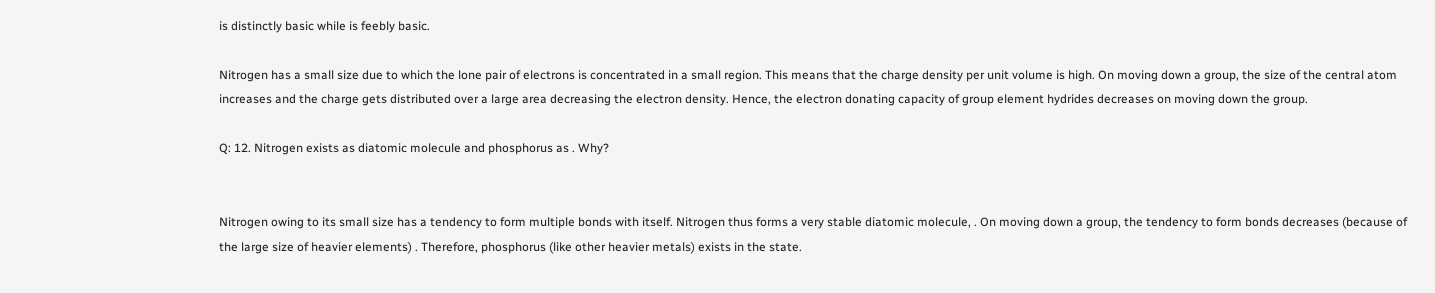is distinctly basic while is feebly basic.

Nitrogen has a small size due to which the lone pair of electrons is concentrated in a small region. This means that the charge density per unit volume is high. On moving down a group, the size of the central atom increases and the charge gets distributed over a large area decreasing the electron density. Hence, the electron donating capacity of group element hydrides decreases on moving down the group.

Q: 12. Nitrogen exists as diatomic molecule and phosphorus as . Why?


Nitrogen owing to its small size has a tendency to form multiple bonds with itself. Nitrogen thus forms a very stable diatomic molecule, . On moving down a group, the tendency to form bonds decreases (because of the large size of heavier elements) . Therefore, phosphorus (like other heavier metals) exists in the state.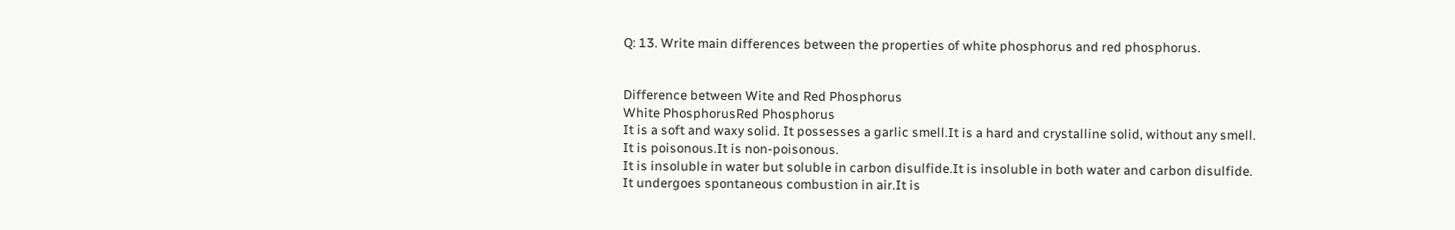Q: 13. Write main differences between the properties of white phosphorus and red phosphorus.


Difference between Wite and Red Phosphorus
White PhosphorusRed Phosphorus
It is a soft and waxy solid. It possesses a garlic smell.It is a hard and crystalline solid, without any smell.
It is poisonous.It is non-poisonous.
It is insoluble in water but soluble in carbon disulfide.It is insoluble in both water and carbon disulfide.
It undergoes spontaneous combustion in air.It is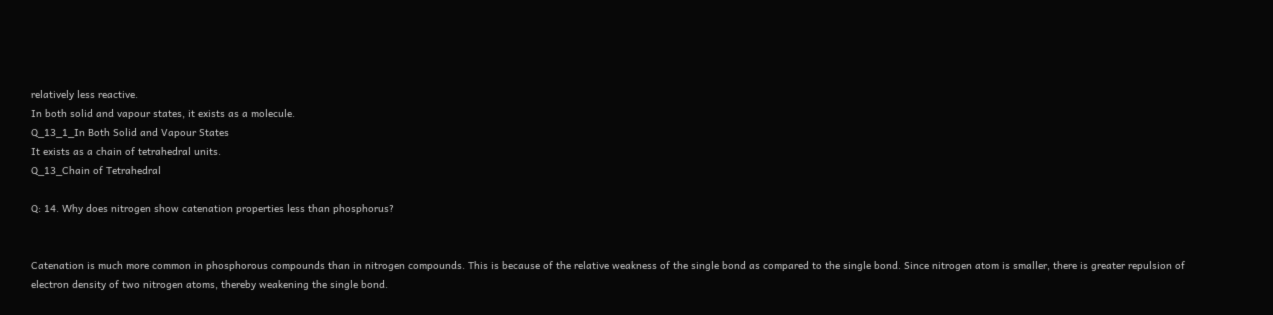relatively less reactive.
In both solid and vapour states, it exists as a molecule.
Q_13_1_In Both Solid and Vapour States
It exists as a chain of tetrahedral units.
Q_13_Chain of Tetrahedral

Q: 14. Why does nitrogen show catenation properties less than phosphorus?


Catenation is much more common in phosphorous compounds than in nitrogen compounds. This is because of the relative weakness of the single bond as compared to the single bond. Since nitrogen atom is smaller, there is greater repulsion of electron density of two nitrogen atoms, thereby weakening the single bond.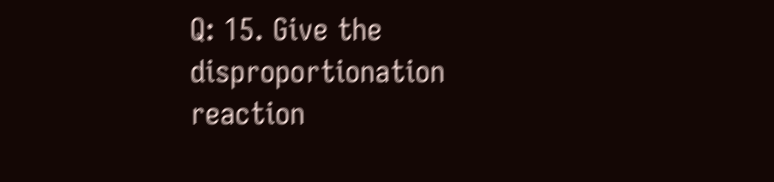Q: 15. Give the disproportionation reaction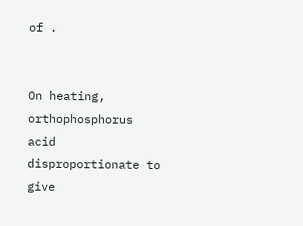of .


On heating, orthophosphorus acid disproportionate to give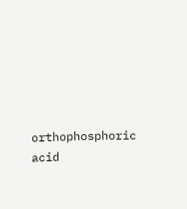orthophosphoric acid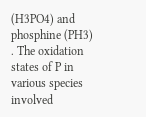(H3PO4) and phosphine (PH3) . The oxidation states of P in various species involved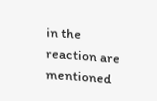in the reaction are mentioned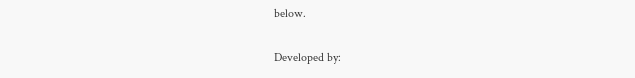below.

Developed by: